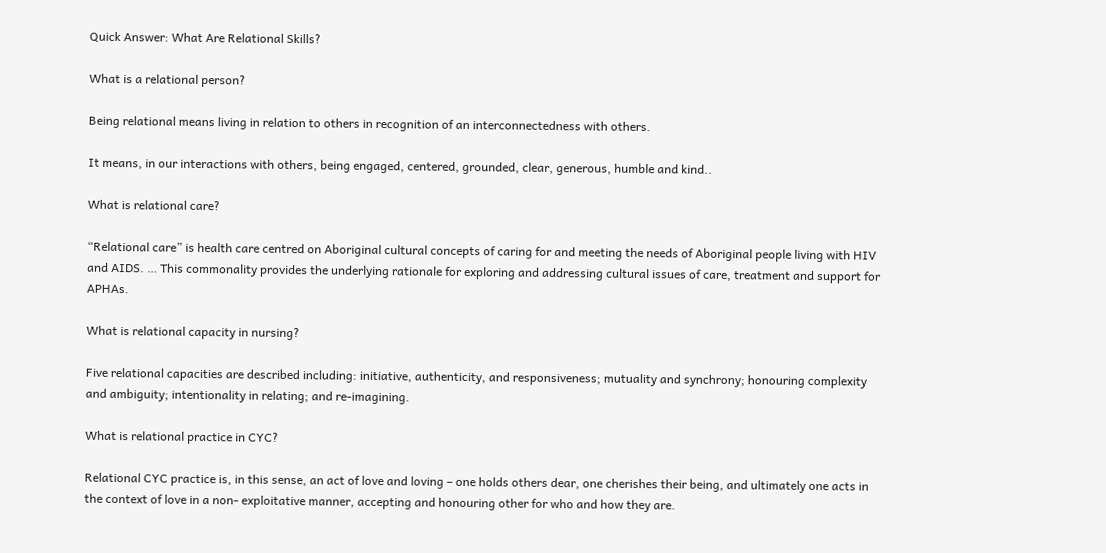Quick Answer: What Are Relational Skills?

What is a relational person?

Being relational means living in relation to others in recognition of an interconnectedness with others.

It means, in our interactions with others, being engaged, centered, grounded, clear, generous, humble and kind..

What is relational care?

“Relational care” is health care centred on Aboriginal cultural concepts of caring for and meeting the needs of Aboriginal people living with HIV and AIDS. … This commonality provides the underlying rationale for exploring and addressing cultural issues of care, treatment and support for APHAs.

What is relational capacity in nursing?

Five relational capacities are described including: initiative, authenticity, and responsiveness; mutuality and synchrony; honouring complexity and ambiguity; intentionality in relating; and re-imagining.

What is relational practice in CYC?

Relational CYC practice is, in this sense, an act of love and loving – one holds others dear, one cherishes their being, and ultimately one acts in the context of love in a non- exploitative manner, accepting and honouring other for who and how they are.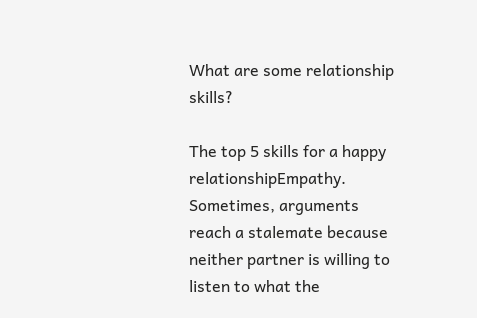What are some relationship skills?

The top 5 skills for a happy relationshipEmpathy. Sometimes, arguments reach a stalemate because neither partner is willing to listen to what the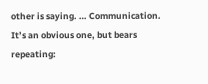other is saying. … Communication. It’s an obvious one, but bears repeating: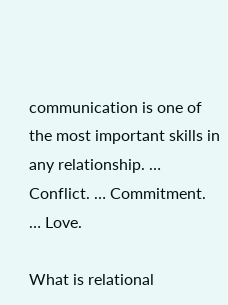communication is one of the most important skills in any relationship. … Conflict. … Commitment. … Love.

What is relational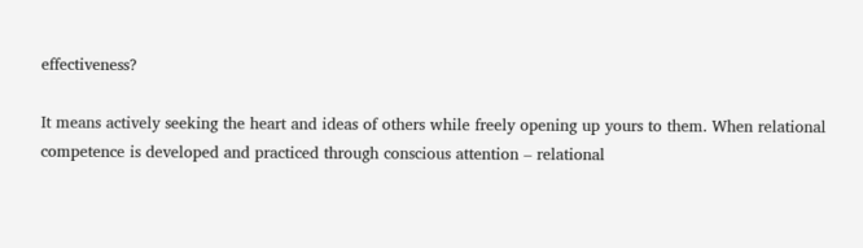effectiveness?

It means actively seeking the heart and ideas of others while freely opening up yours to them. When relational competence is developed and practiced through conscious attention – relational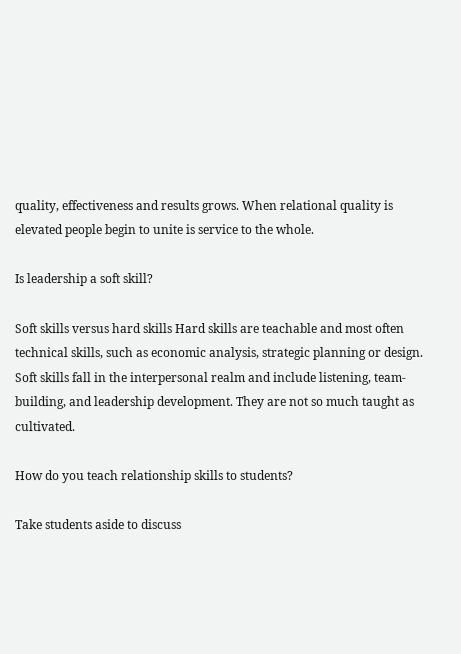quality, effectiveness and results grows. When relational quality is elevated people begin to unite is service to the whole.

Is leadership a soft skill?

Soft skills versus hard skills Hard skills are teachable and most often technical skills, such as economic analysis, strategic planning or design. Soft skills fall in the interpersonal realm and include listening, team-building, and leadership development. They are not so much taught as cultivated.

How do you teach relationship skills to students?

Take students aside to discuss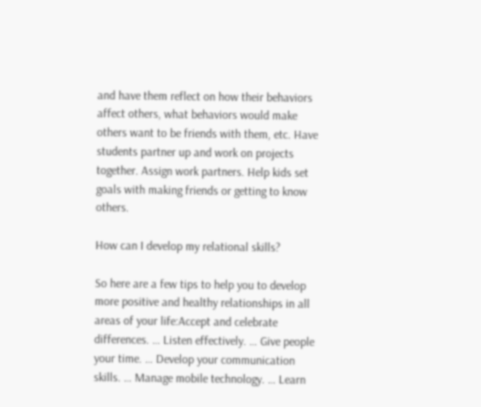and have them reflect on how their behaviors affect others, what behaviors would make others want to be friends with them, etc. Have students partner up and work on projects together. Assign work partners. Help kids set goals with making friends or getting to know others.

How can I develop my relational skills?

So here are a few tips to help you to develop more positive and healthy relationships in all areas of your life:Accept and celebrate differences. … Listen effectively. … Give people your time. … Develop your communication skills. … Manage mobile technology. … Learn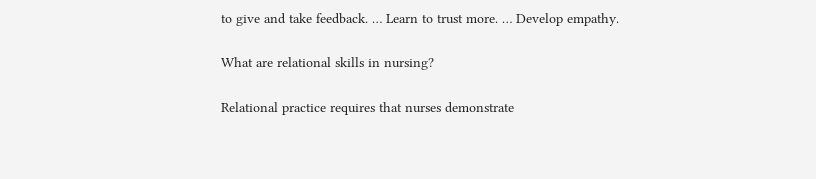to give and take feedback. … Learn to trust more. … Develop empathy.

What are relational skills in nursing?

Relational practice requires that nurses demonstrate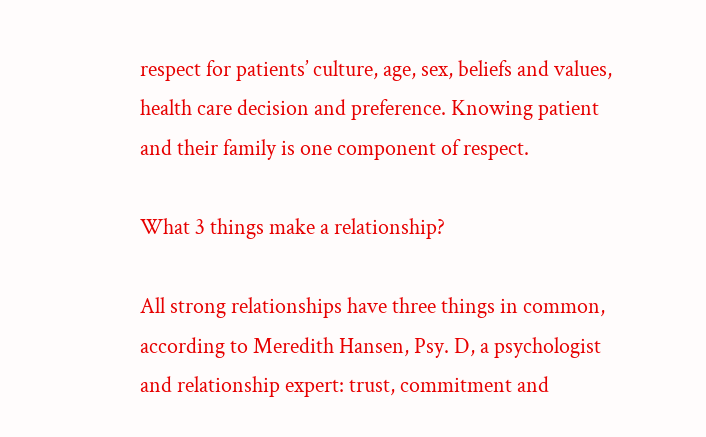respect for patients’ culture, age, sex, beliefs and values, health care decision and preference. Knowing patient and their family is one component of respect.

What 3 things make a relationship?

All strong relationships have three things in common, according to Meredith Hansen, Psy. D, a psychologist and relationship expert: trust, commitment and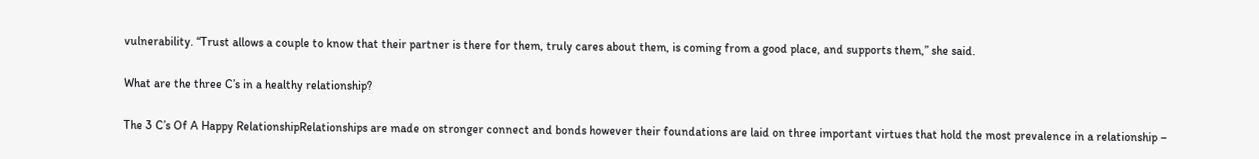vulnerability. “Trust allows a couple to know that their partner is there for them, truly cares about them, is coming from a good place, and supports them,” she said.

What are the three C’s in a healthy relationship?

The 3 C’s Of A Happy RelationshipRelationships are made on stronger connect and bonds however their foundations are laid on three important virtues that hold the most prevalence in a relationship –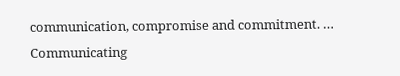communication, compromise and commitment. … Communicating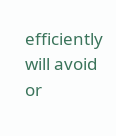efficiently will avoid or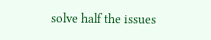solve half the issues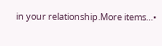in your relationship.More items…•